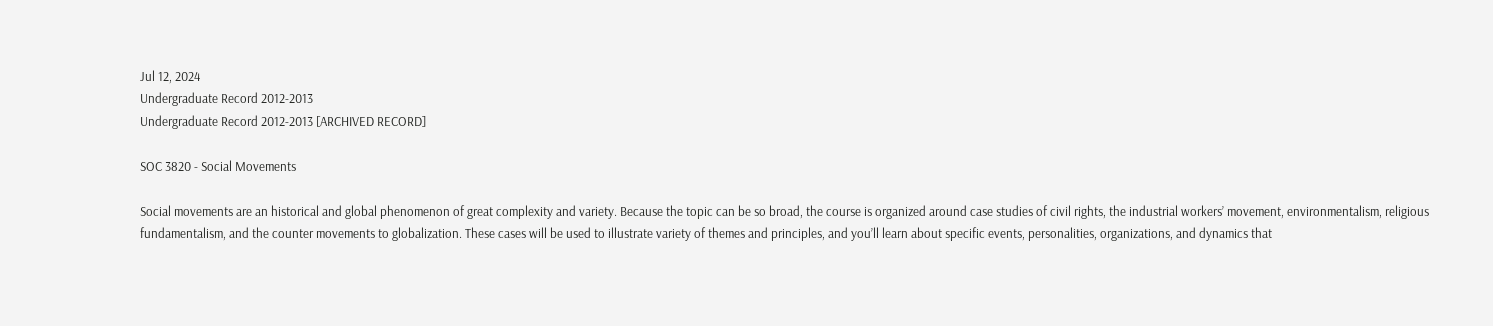Jul 12, 2024
Undergraduate Record 2012-2013
Undergraduate Record 2012-2013 [ARCHIVED RECORD]

SOC 3820 - Social Movements

Social movements are an historical and global phenomenon of great complexity and variety. Because the topic can be so broad, the course is organized around case studies of civil rights, the industrial workers’ movement, environmentalism, religious fundamentalism, and the counter movements to globalization. These cases will be used to illustrate variety of themes and principles, and you’ll learn about specific events, personalities, organizations, and dynamics that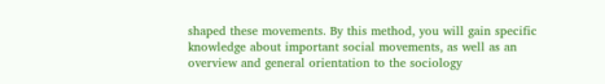shaped these movements. By this method, you will gain specific knowledge about important social movements, as well as an overview and general orientation to the sociology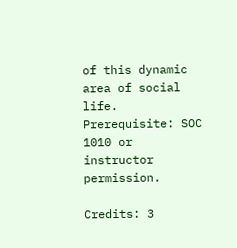of this dynamic area of social life. Prerequisite: SOC 1010 or instructor permission.

Credits: 3